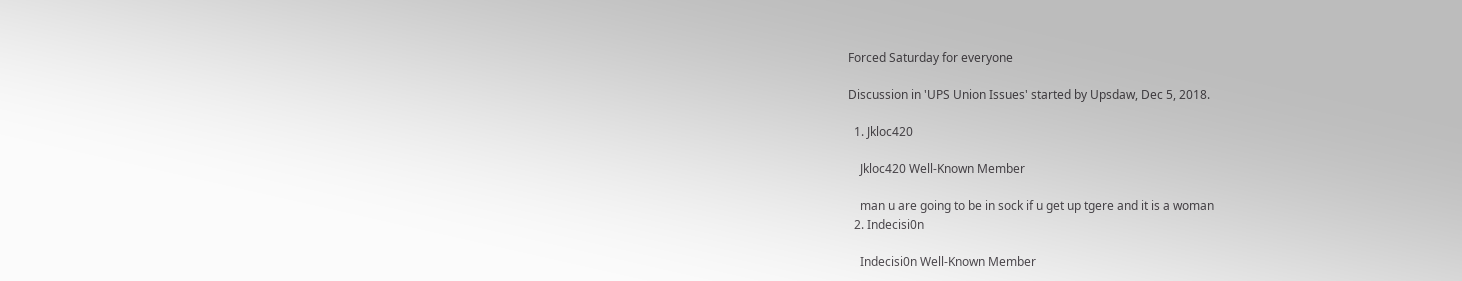Forced Saturday for everyone

Discussion in 'UPS Union Issues' started by Upsdaw, Dec 5, 2018.

  1. Jkloc420

    Jkloc420 Well-Known Member

    man u are going to be in sock if u get up tgere and it is a woman
  2. Indecisi0n

    Indecisi0n Well-Known Member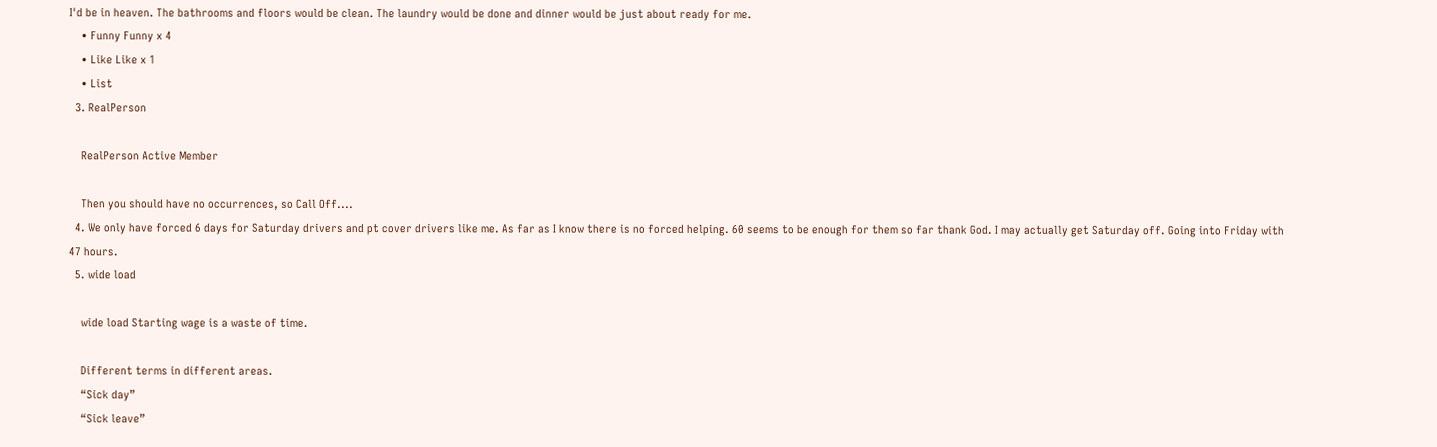I'd be in heaven. The bathrooms and floors would be clean. The laundry would be done and dinner would be just about ready for me.
    • Funny Funny x 4
    • Like Like x 1
    • List
  3. RealPerson

    RealPerson Active Member

    Then you should have no occurrences, so Call Off....
  4. We only have forced 6 days for Saturday drivers and pt cover drivers like me. As far as I know there is no forced helping. 60 seems to be enough for them so far thank God. I may actually get Saturday off. Going into Friday with 47 hours.
  5. wide load

    wide load Starting wage is a waste of time.

    Different terms in different areas.
    “Sick day”
    “Sick leave”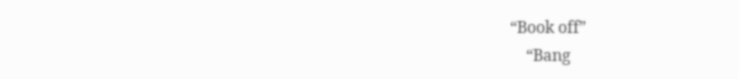“Book off”
    “Bang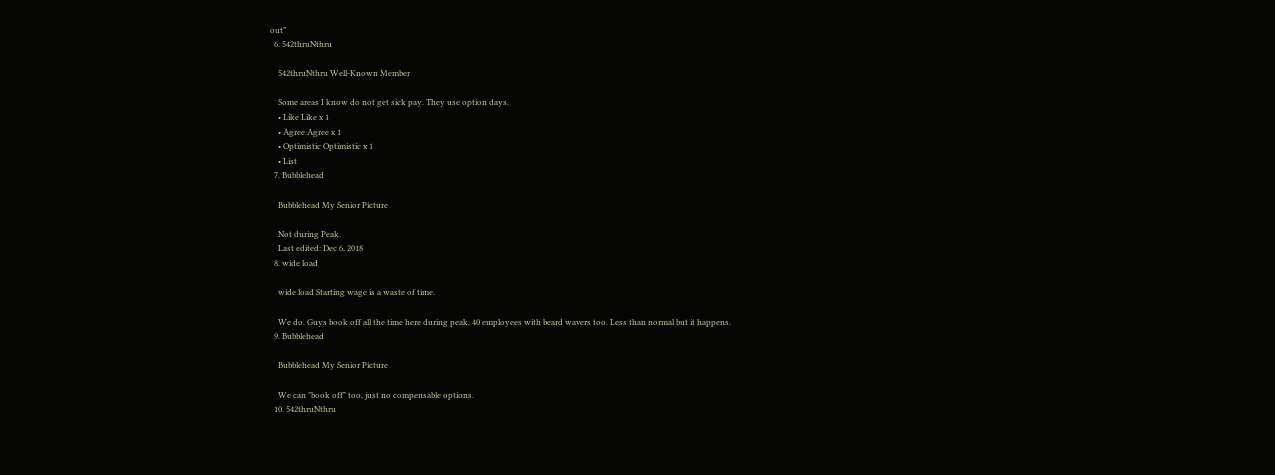out”
  6. 542thruNthru

    542thruNthru Well-Known Member

    Some areas I know do not get sick pay. They use option days.
    • Like Like x 1
    • Agree Agree x 1
    • Optimistic Optimistic x 1
    • List
  7. Bubblehead

    Bubblehead My Senior Picture

    Not during Peak.
    Last edited: Dec 6, 2018
  8. wide load

    wide load Starting wage is a waste of time.

    We do. Guys book off all the time here during peak. 40 employees with beard wavers too. Less than normal but it happens.
  9. Bubblehead

    Bubblehead My Senior Picture

    We can "book off" too, just no compensable options.
  10. 542thruNthru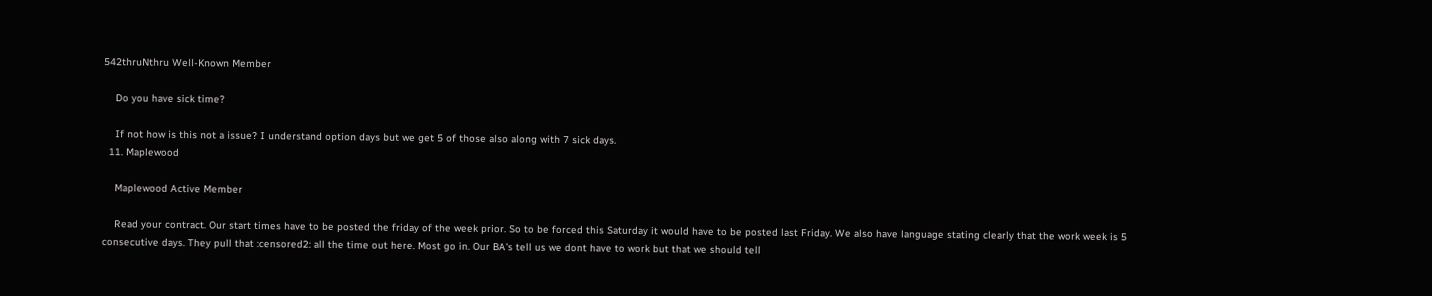542thruNthru Well-Known Member

    Do you have sick time?

    If not how is this not a issue? I understand option days but we get 5 of those also along with 7 sick days.
  11. Maplewood

    Maplewood Active Member

    Read your contract. Our start times have to be posted the friday of the week prior. So to be forced this Saturday it would have to be posted last Friday. We also have language stating clearly that the work week is 5 consecutive days. They pull that :censored2: all the time out here. Most go in. Our BA's tell us we dont have to work but that we should tell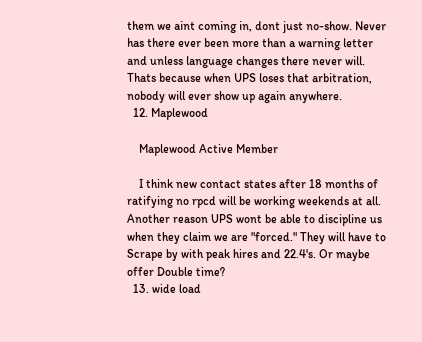them we aint coming in, dont just no-show. Never has there ever been more than a warning letter and unless language changes there never will. Thats because when UPS loses that arbitration, nobody will ever show up again anywhere.
  12. Maplewood

    Maplewood Active Member

    I think new contact states after 18 months of ratifying no rpcd will be working weekends at all. Another reason UPS wont be able to discipline us when they claim we are "forced." They will have to Scrape by with peak hires and 22.4's. Or maybe offer Double time?
  13. wide load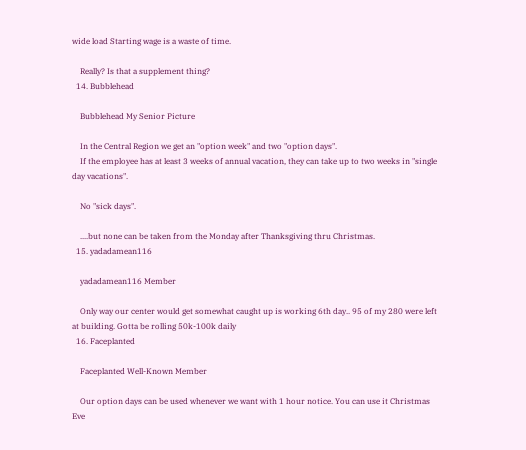wide load Starting wage is a waste of time.

    Really? Is that a supplement thing?
  14. Bubblehead

    Bubblehead My Senior Picture

    In the Central Region we get an "option week" and two "option days".
    If the employee has at least 3 weeks of annual vacation, they can take up to two weeks in "single day vacations".

    No "sick days".

    ....but none can be taken from the Monday after Thanksgiving thru Christmas.
  15. yadadamean116

    yadadamean116 Member

    Only way our center would get somewhat caught up is working 6th day.. 95 of my 280 were left at building. Gotta be rolling 50k-100k daily
  16. Faceplanted

    Faceplanted Well-Known Member

    Our option days can be used whenever we want with 1 hour notice. You can use it Christmas Eve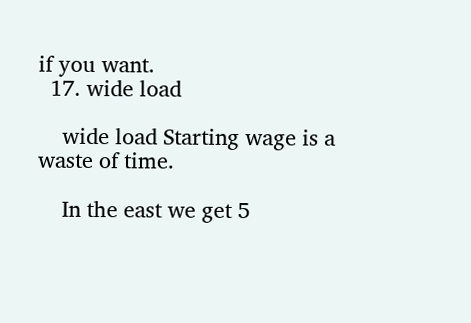if you want.
  17. wide load

    wide load Starting wage is a waste of time.

    In the east we get 5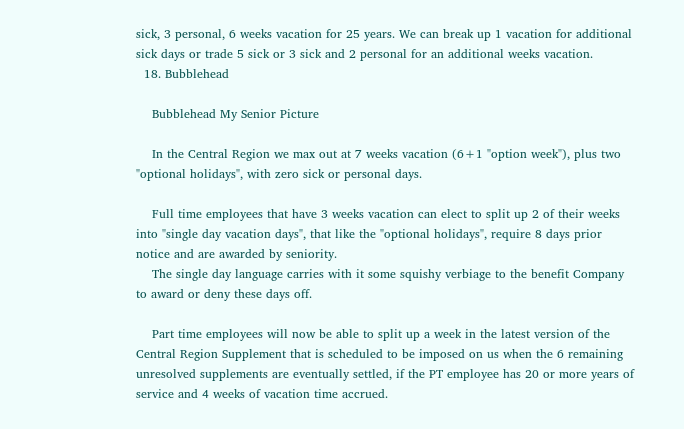sick, 3 personal, 6 weeks vacation for 25 years. We can break up 1 vacation for additional sick days or trade 5 sick or 3 sick and 2 personal for an additional weeks vacation.
  18. Bubblehead

    Bubblehead My Senior Picture

    In the Central Region we max out at 7 weeks vacation (6+1 "option week"), plus two "optional holidays", with zero sick or personal days.

    Full time employees that have 3 weeks vacation can elect to split up 2 of their weeks into "single day vacation days", that like the "optional holidays", require 8 days prior notice and are awarded by seniority.
    The single day language carries with it some squishy verbiage to the benefit Company to award or deny these days off.

    Part time employees will now be able to split up a week in the latest version of the Central Region Supplement that is scheduled to be imposed on us when the 6 remaining unresolved supplements are eventually settled, if the PT employee has 20 or more years of service and 4 weeks of vacation time accrued.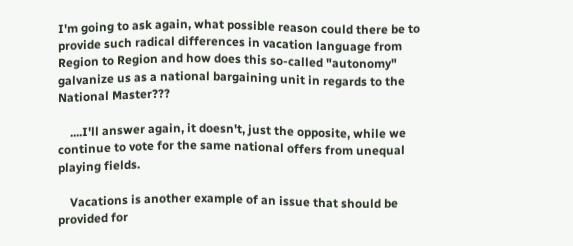I'm going to ask again, what possible reason could there be to provide such radical differences in vacation language from Region to Region and how does this so-called "autonomy" galvanize us as a national bargaining unit in regards to the National Master???

    ....I'll answer again, it doesn't, just the opposite, while we continue to vote for the same national offers from unequal playing fields.

    Vacations is another example of an issue that should be provided for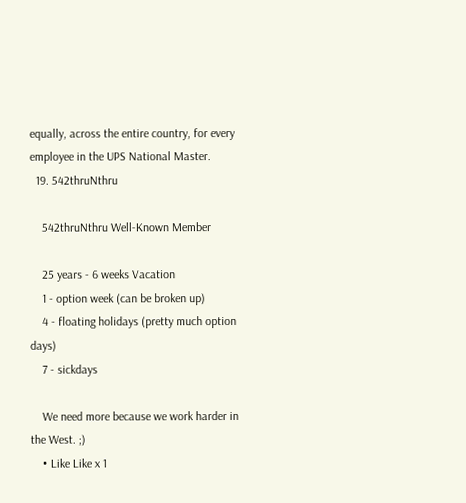equally, across the entire country, for every employee in the UPS National Master.
  19. 542thruNthru

    542thruNthru Well-Known Member

    25 years - 6 weeks Vacation
    1 - option week (can be broken up)
    4 - floating holidays (pretty much option days)
    7 - sickdays

    We need more because we work harder in the West. ;)
    • Like Like x 1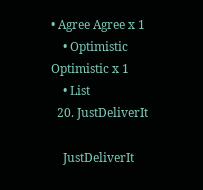• Agree Agree x 1
    • Optimistic Optimistic x 1
    • List
  20. JustDeliverIt

    JustDeliverIt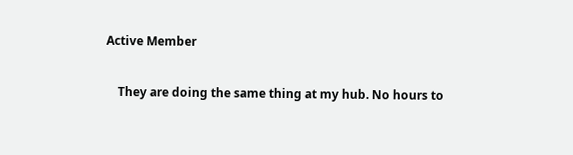Active Member

    They are doing the same thing at my hub. No hours to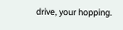drive, your hopping.